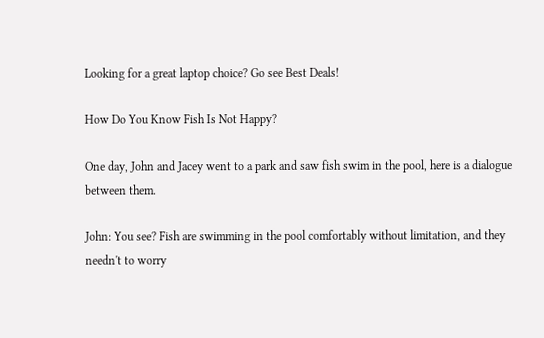Looking for a great laptop choice? Go see Best Deals!

How Do You Know Fish Is Not Happy?

One day, John and Jacey went to a park and saw fish swim in the pool, here is a dialogue between them.

John: You see? Fish are swimming in the pool comfortably without limitation, and they needn't to worry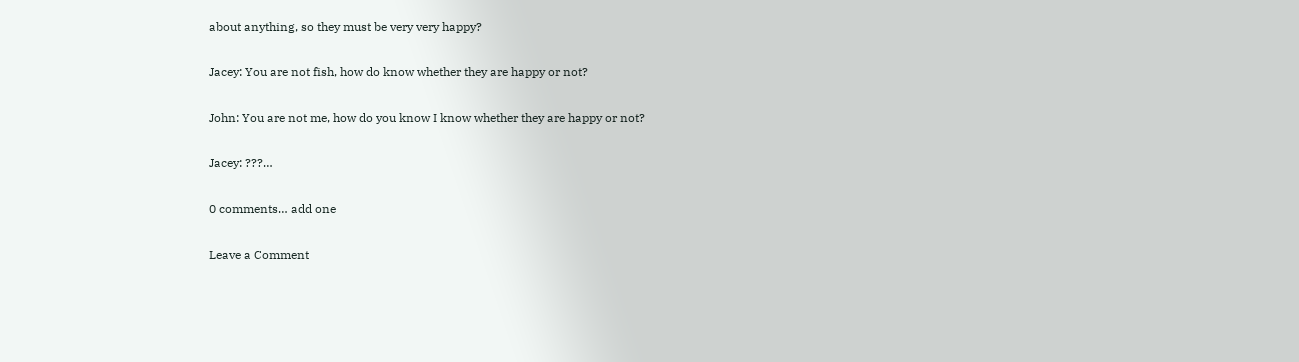about anything, so they must be very very happy?

Jacey: You are not fish, how do know whether they are happy or not?

John: You are not me, how do you know I know whether they are happy or not?

Jacey: ???…

0 comments… add one

Leave a Comment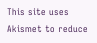This site uses Akismet to reduce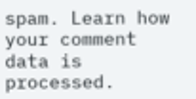spam. Learn how your comment data is processed.